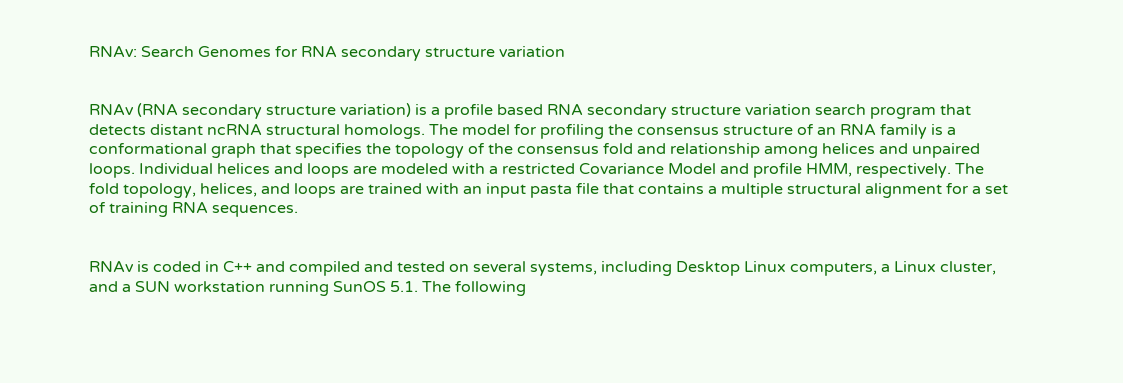RNAv: Search Genomes for RNA secondary structure variation


RNAv (RNA secondary structure variation) is a profile based RNA secondary structure variation search program that detects distant ncRNA structural homologs. The model for profiling the consensus structure of an RNA family is a conformational graph that specifies the topology of the consensus fold and relationship among helices and unpaired loops. Individual helices and loops are modeled with a restricted Covariance Model and profile HMM, respectively. The fold topology, helices, and loops are trained with an input pasta file that contains a multiple structural alignment for a set of training RNA sequences.


RNAv is coded in C++ and compiled and tested on several systems, including Desktop Linux computers, a Linux cluster, and a SUN workstation running SunOS 5.1. The following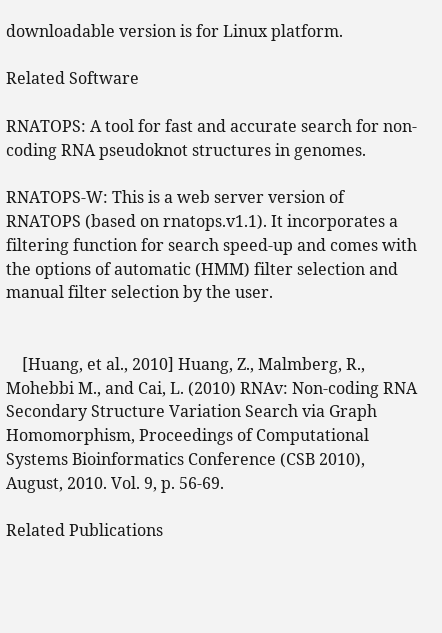downloadable version is for Linux platform.

Related Software

RNATOPS: A tool for fast and accurate search for non-coding RNA pseudoknot structures in genomes.

RNATOPS-W: This is a web server version of RNATOPS (based on rnatops.v1.1). It incorporates a filtering function for search speed-up and comes with the options of automatic (HMM) filter selection and manual filter selection by the user.


    [Huang, et al., 2010] Huang, Z., Malmberg, R., Mohebbi M., and Cai, L. (2010) RNAv: Non-coding RNA Secondary Structure Variation Search via Graph Homomorphism, Proceedings of Computational Systems Bioinformatics Conference (CSB 2010), August, 2010. Vol. 9, p. 56-69.

Related Publications